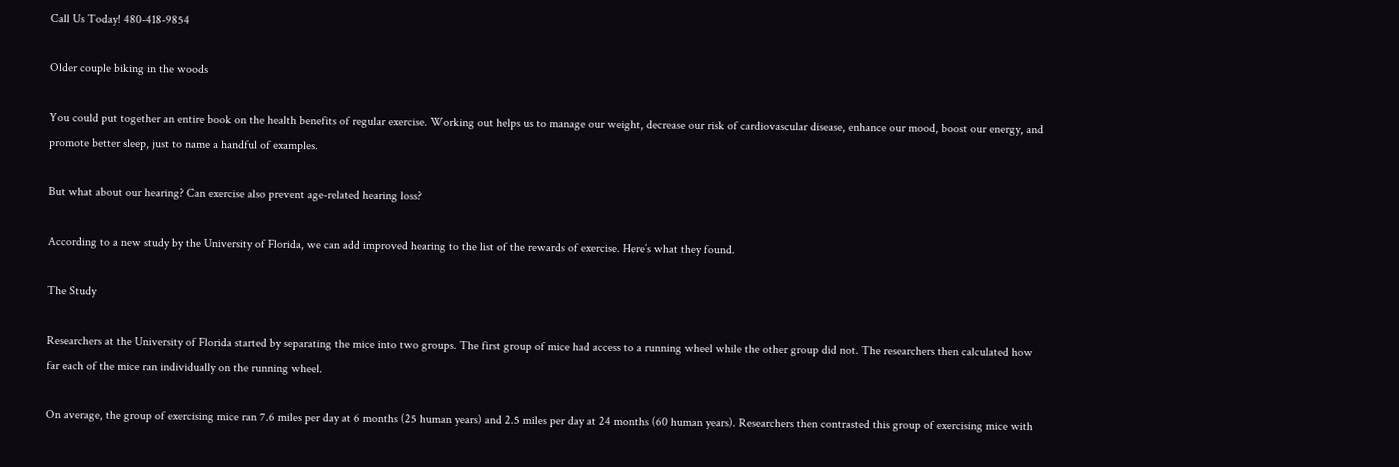Call Us Today! 480-418-9854

Older couple biking in the woods

You could put together an entire book on the health benefits of regular exercise. Working out helps us to manage our weight, decrease our risk of cardiovascular disease, enhance our mood, boost our energy, and promote better sleep, just to name a handful of examples.

But what about our hearing? Can exercise also prevent age-related hearing loss?

According to a new study by the University of Florida, we can add improved hearing to the list of the rewards of exercise. Here’s what they found.

The Study

Researchers at the University of Florida started by separating the mice into two groups. The first group of mice had access to a running wheel while the other group did not. The researchers then calculated how far each of the mice ran individually on the running wheel.

On average, the group of exercising mice ran 7.6 miles per day at 6 months (25 human years) and 2.5 miles per day at 24 months (60 human years). Researchers then contrasted this group of exercising mice with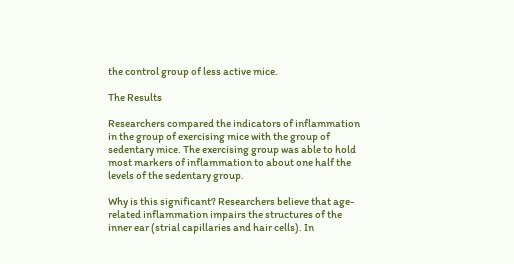the control group of less active mice.

The Results

Researchers compared the indicators of inflammation in the group of exercising mice with the group of sedentary mice. The exercising group was able to hold most markers of inflammation to about one half the levels of the sedentary group.

Why is this significant? Researchers believe that age-related inflammation impairs the structures of the inner ear (strial capillaries and hair cells). In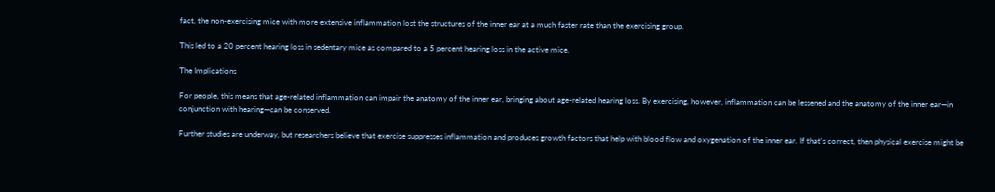fact, the non-exercising mice with more extensive inflammation lost the structures of the inner ear at a much faster rate than the exercising group.

This led to a 20 percent hearing loss in sedentary mice as compared to a 5 percent hearing loss in the active mice.

The Implications

For people, this means that age-related inflammation can impair the anatomy of the inner ear, bringing about age-related hearing loss. By exercising, however, inflammation can be lessened and the anatomy of the inner ear—in conjunction with hearing—can be conserved.

Further studies are underway, but researchers believe that exercise suppresses inflammation and produces growth factors that help with blood flow and oxygenation of the inner ear. If that’s correct, then physical exercise might be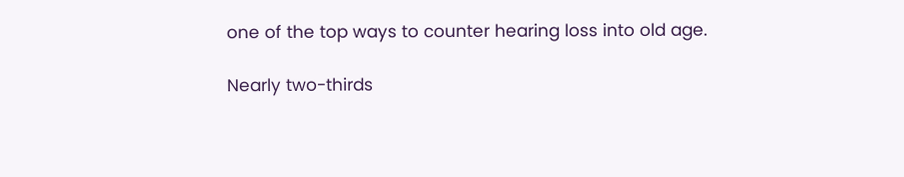one of the top ways to counter hearing loss into old age.

Nearly two-thirds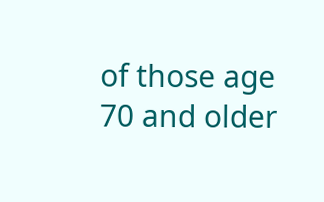of those age 70 and older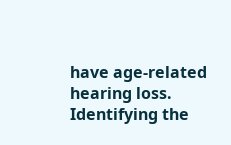have age-related hearing loss. Identifying the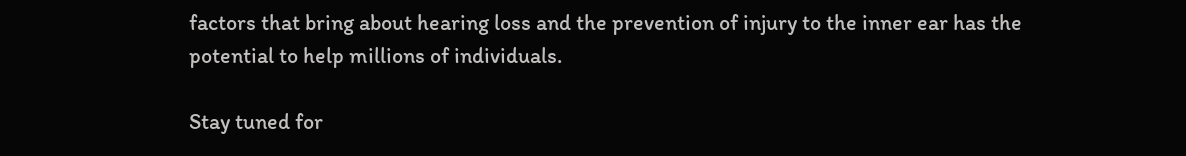factors that bring about hearing loss and the prevention of injury to the inner ear has the potential to help millions of individuals.

Stay tuned for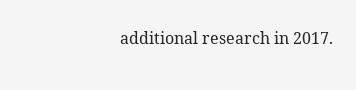additional research in 2017.